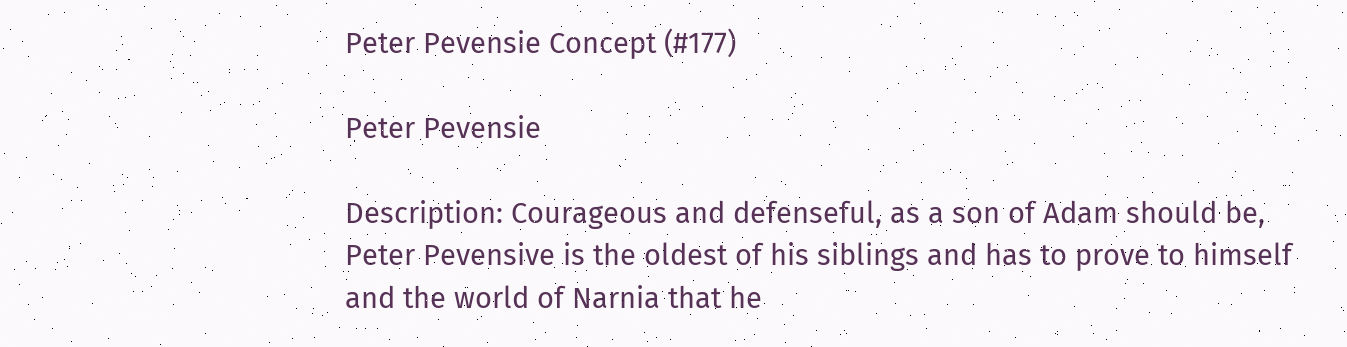Peter Pevensie Concept (#177)

Peter Pevensie

Description: Courageous and defenseful, as a son of Adam should be, Peter Pevensive is the oldest of his siblings and has to prove to himself and the world of Narnia that he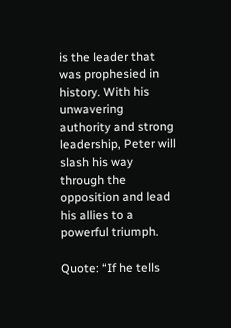is the leader that was prophesied in history. With his unwavering authority and strong leadership, Peter will slash his way through the opposition and lead his allies to a powerful triumph.

Quote: “If he tells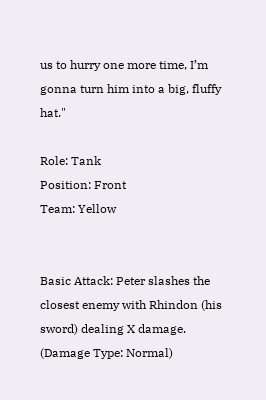us to hurry one more time, I’m gonna turn him into a big, fluffy hat."

Role: Tank
Position: Front
Team: Yellow


Basic Attack: Peter slashes the closest enemy with Rhindon (his sword) dealing X damage.
(Damage Type: Normal)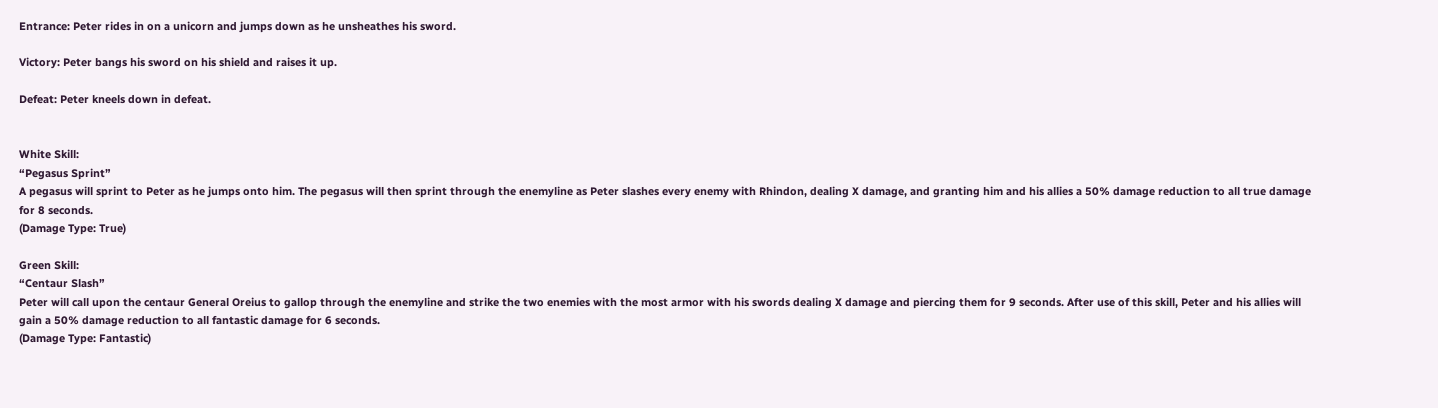Entrance: Peter rides in on a unicorn and jumps down as he unsheathes his sword.

Victory: Peter bangs his sword on his shield and raises it up.

Defeat: Peter kneels down in defeat.


White Skill:
“Pegasus Sprint”
A pegasus will sprint to Peter as he jumps onto him. The pegasus will then sprint through the enemyline as Peter slashes every enemy with Rhindon, dealing X damage, and granting him and his allies a 50% damage reduction to all true damage for 8 seconds.
(Damage Type: True)

Green Skill:
“Centaur Slash”
Peter will call upon the centaur General Oreius to gallop through the enemyline and strike the two enemies with the most armor with his swords dealing X damage and piercing them for 9 seconds. After use of this skill, Peter and his allies will gain a 50% damage reduction to all fantastic damage for 6 seconds.
(Damage Type: Fantastic)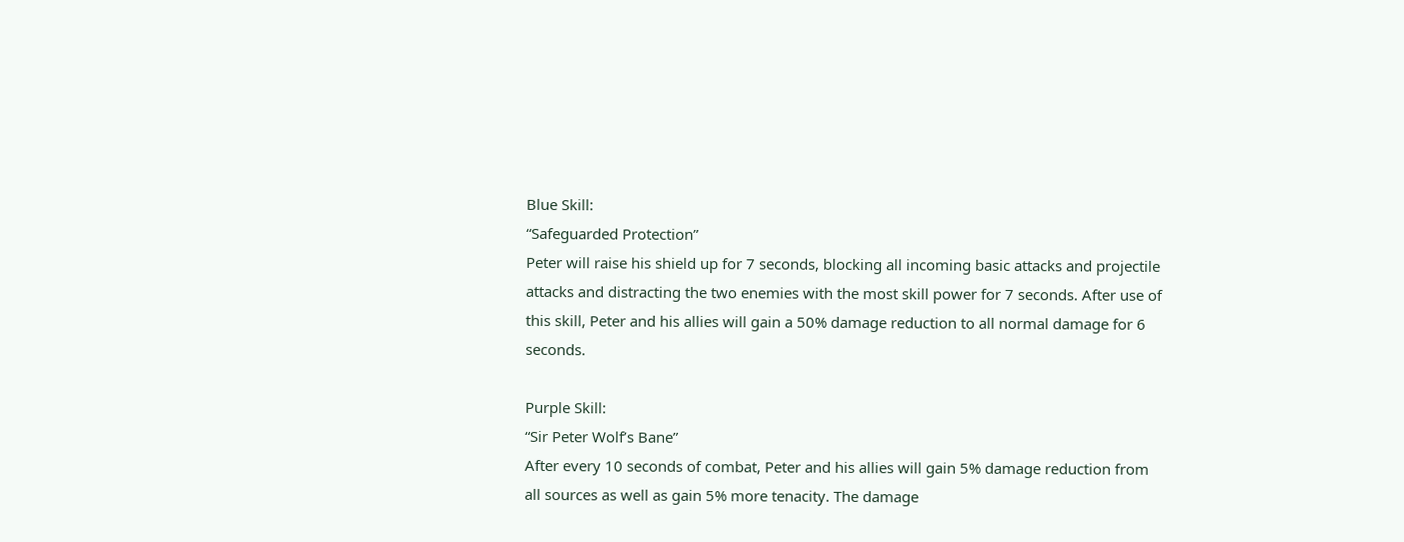Blue Skill:
“Safeguarded Protection”
Peter will raise his shield up for 7 seconds, blocking all incoming basic attacks and projectile attacks and distracting the two enemies with the most skill power for 7 seconds. After use of this skill, Peter and his allies will gain a 50% damage reduction to all normal damage for 6 seconds.

Purple Skill:
“Sir Peter Wolf’s Bane”
After every 10 seconds of combat, Peter and his allies will gain 5% damage reduction from all sources as well as gain 5% more tenacity. The damage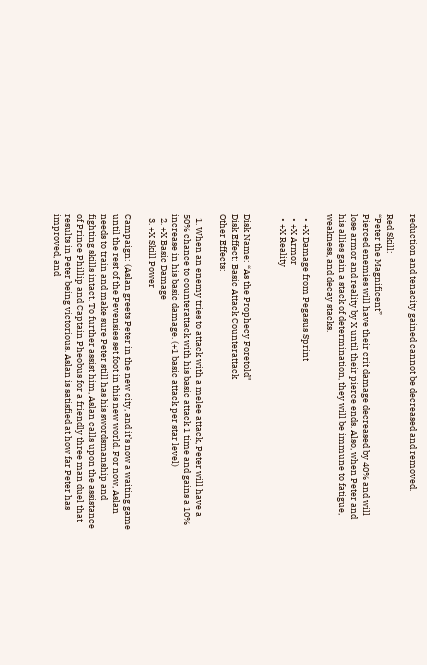reduction and tenacity gained cannot be decreased and removed.

Red Skill:
“Peter the Magnificent”
Pierced enemies will have their crit damage decreased by 40% and will lose armor and reality by X until their pierce ends. Also, when Peter and his allies gain a stack of determination, they will be immune to fatigue, weakness, and decay stacks.

  • +X Damage from Pegasus Sprint
  • +X Armor
  • +X Reality


Disk Name: “As the Prophecy Foretold"
Disk Effect: Basic Attack Counterattack
Other Effects:

  1. When an enemy tries to attack with a melee attack, Peter will have a 50% chance to counterattack with his basic attack 1 time and gains a 10% increase in his basic damage. (+1 basic attack per star level)
  2. +X Basic Damage
  3. +X Skill Power

Campaign: (Aslan greets Peter in the new city, and it’s now a waiting game until the rest of the Pevensies set foot in this new world. For now, Aslan needs to train and make sure Peter still has his swordsmanship and fighting skills intact. To further assist him, Aslan calls upon the assistance of Prince Phillip and Captain Pheobus for a friendly three man duel that results in Peter being victorious. Aslan is satisfied at how far Peter has improved, and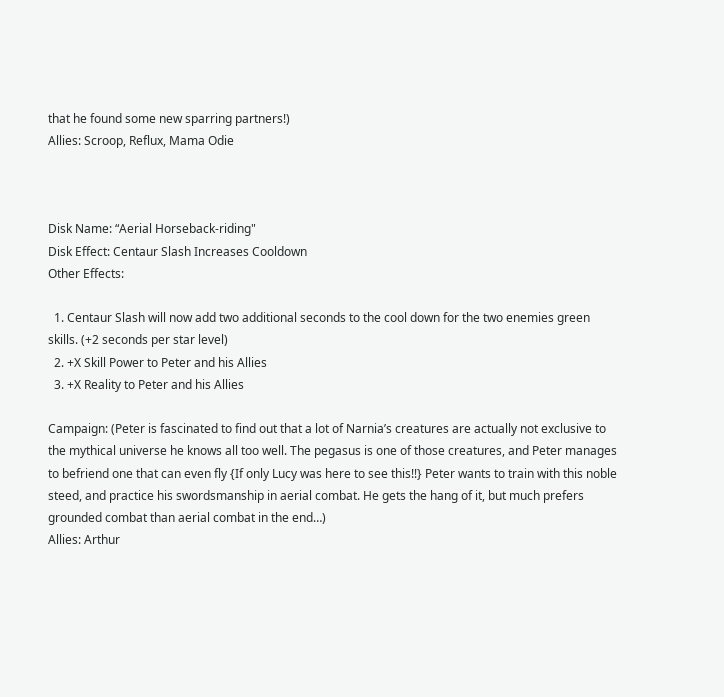that he found some new sparring partners!)
Allies: Scroop, Reflux, Mama Odie



Disk Name: “Aerial Horseback-riding"
Disk Effect: Centaur Slash Increases Cooldown
Other Effects:

  1. Centaur Slash will now add two additional seconds to the cool down for the two enemies green skills. (+2 seconds per star level)
  2. +X Skill Power to Peter and his Allies
  3. +X Reality to Peter and his Allies

Campaign: (Peter is fascinated to find out that a lot of Narnia’s creatures are actually not exclusive to the mythical universe he knows all too well. The pegasus is one of those creatures, and Peter manages to befriend one that can even fly {If only Lucy was here to see this!!} Peter wants to train with this noble steed, and practice his swordsmanship in aerial combat. He gets the hang of it, but much prefers grounded combat than aerial combat in the end…)
Allies: Arthur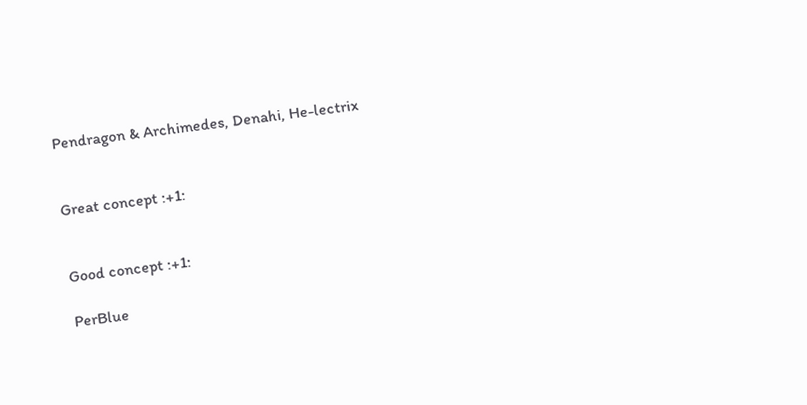Pendragon & Archimedes, Denahi, He-lectrix


Great concept :+1:


Good concept :+1:

PerBlue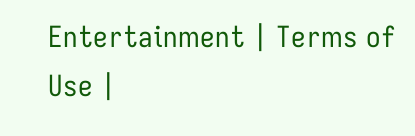Entertainment | Terms of Use |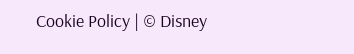Cookie Policy | © Disney